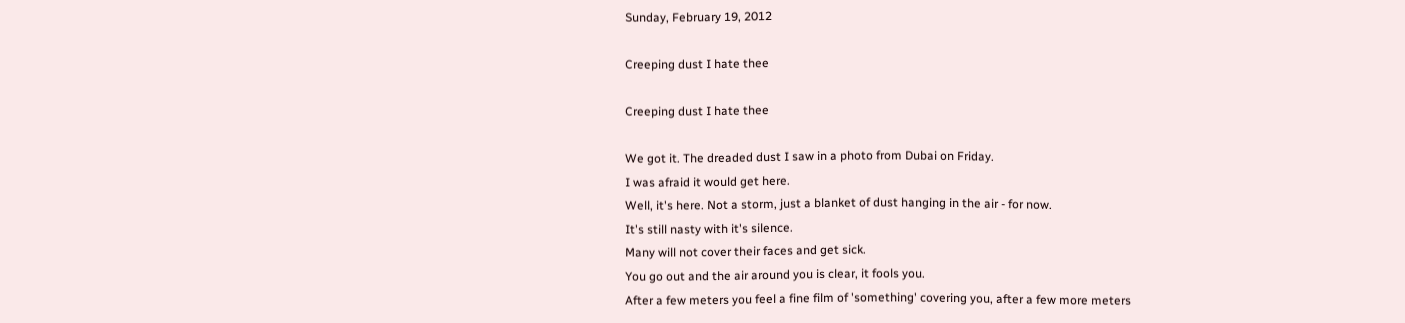Sunday, February 19, 2012

Creeping dust I hate thee

Creeping dust I hate thee

We got it. The dreaded dust I saw in a photo from Dubai on Friday.
I was afraid it would get here.
Well, it's here. Not a storm, just a blanket of dust hanging in the air - for now.
It's still nasty with it's silence.
Many will not cover their faces and get sick.
You go out and the air around you is clear, it fools you.
After a few meters you feel a fine film of 'something' covering you, after a few more meters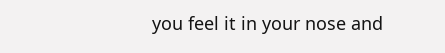you feel it in your nose and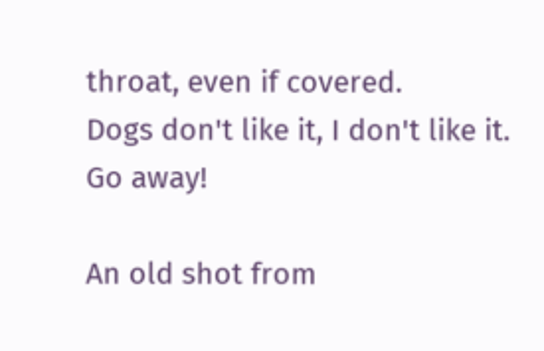throat, even if covered.
Dogs don't like it, I don't like it.
Go away!

An old shot from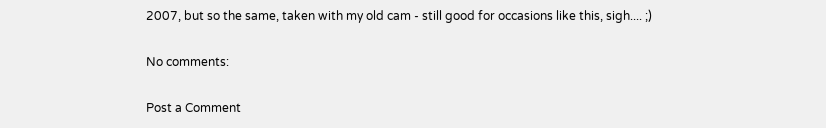2007, but so the same, taken with my old cam - still good for occasions like this, sigh.... ;)

No comments:

Post a Comment